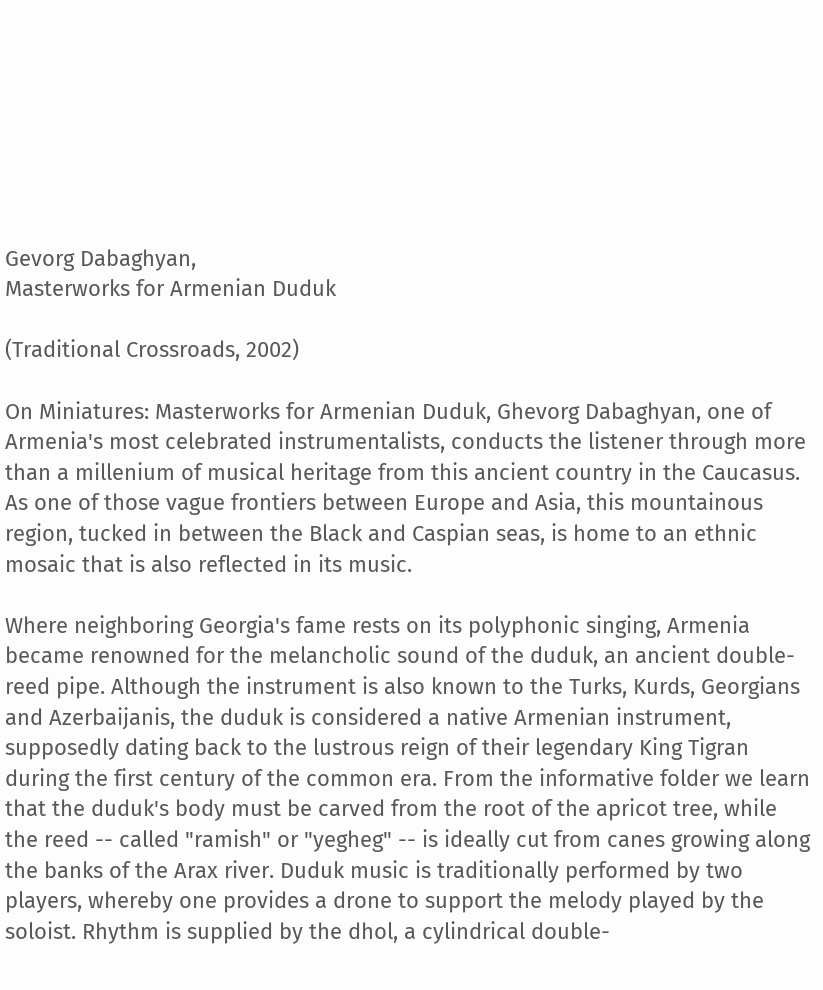Gevorg Dabaghyan,
Masterworks for Armenian Duduk

(Traditional Crossroads, 2002)

On Miniatures: Masterworks for Armenian Duduk, Ghevorg Dabaghyan, one of Armenia's most celebrated instrumentalists, conducts the listener through more than a millenium of musical heritage from this ancient country in the Caucasus. As one of those vague frontiers between Europe and Asia, this mountainous region, tucked in between the Black and Caspian seas, is home to an ethnic mosaic that is also reflected in its music.

Where neighboring Georgia's fame rests on its polyphonic singing, Armenia became renowned for the melancholic sound of the duduk, an ancient double-reed pipe. Although the instrument is also known to the Turks, Kurds, Georgians and Azerbaijanis, the duduk is considered a native Armenian instrument, supposedly dating back to the lustrous reign of their legendary King Tigran during the first century of the common era. From the informative folder we learn that the duduk's body must be carved from the root of the apricot tree, while the reed -- called "ramish" or "yegheg" -- is ideally cut from canes growing along the banks of the Arax river. Duduk music is traditionally performed by two players, whereby one provides a drone to support the melody played by the soloist. Rhythm is supplied by the dhol, a cylindrical double-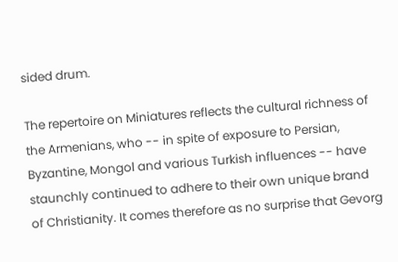sided drum.

The repertoire on Miniatures reflects the cultural richness of the Armenians, who -- in spite of exposure to Persian, Byzantine, Mongol and various Turkish influences -- have staunchly continued to adhere to their own unique brand of Christianity. It comes therefore as no surprise that Gevorg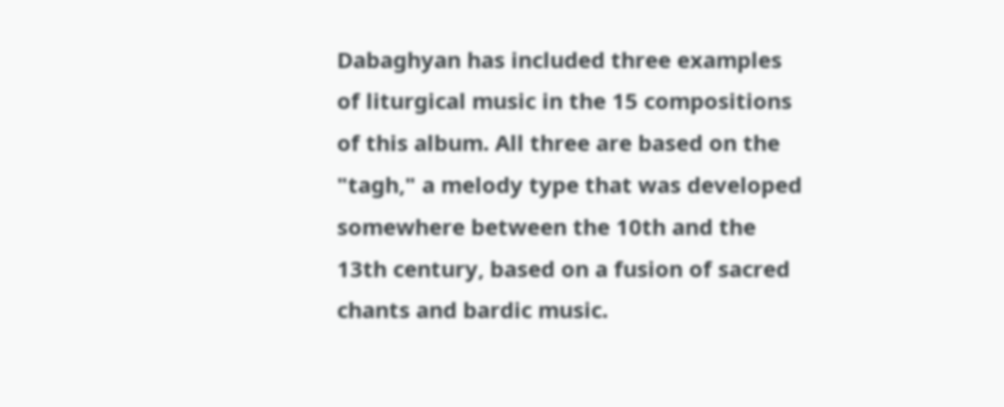Dabaghyan has included three examples of liturgical music in the 15 compositions of this album. All three are based on the "tagh," a melody type that was developed somewhere between the 10th and the 13th century, based on a fusion of sacred chants and bardic music.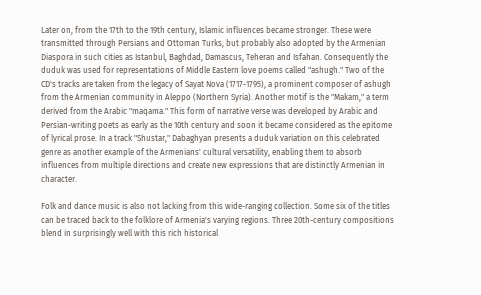Later on, from the 17th to the 19th century, Islamic influences became stronger. These were transmitted through Persians and Ottoman Turks, but probably also adopted by the Armenian Diaspora in such cities as Istanbul, Baghdad, Damascus, Teheran and Isfahan. Consequently the duduk was used for representations of Middle Eastern love poems called "ashugh." Two of the CD's tracks are taken from the legacy of Sayat Nova (1717-1795), a prominent composer of ashugh from the Armenian community in Aleppo (Northern Syria). Another motif is the "Makam," a term derived from the Arabic "maqama." This form of narrative verse was developed by Arabic and Persian-writing poets as early as the 10th century and soon it became considered as the epitome of lyrical prose. In a track "Shustar," Dabaghyan presents a duduk variation on this celebrated genre as another example of the Armenians' cultural versatility, enabling them to absorb influences from multiple directions and create new expressions that are distinctly Armenian in character.

Folk and dance music is also not lacking from this wide-ranging collection. Some six of the titles can be traced back to the folklore of Armenia's varying regions. Three 20th-century compositions blend in surprisingly well with this rich historical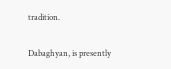tradition.

Dabaghyan, is presently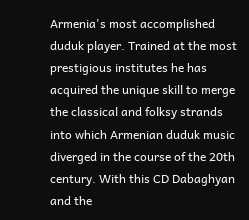Armenia's most accomplished duduk player. Trained at the most prestigious institutes he has acquired the unique skill to merge the classical and folksy strands into which Armenian duduk music diverged in the course of the 20th century. With this CD Dabaghyan and the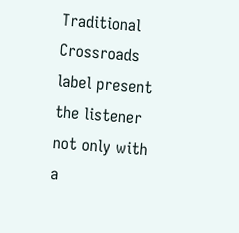Traditional Crossroads label present the listener not only with a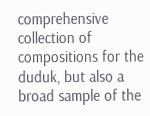comprehensive collection of compositions for the duduk, but also a broad sample of the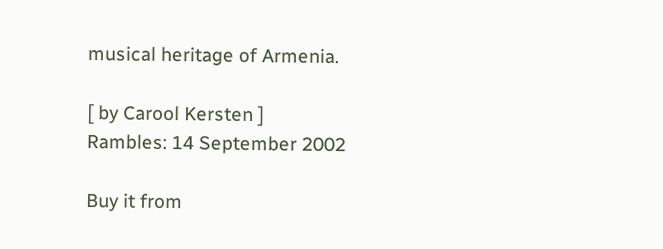musical heritage of Armenia.

[ by Carool Kersten ]
Rambles: 14 September 2002

Buy it from